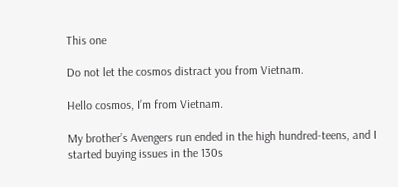This one

Do not let the cosmos distract you from Vietnam.

Hello cosmos, I’m from Vietnam.

My brother’s Avengers run ended in the high hundred-teens, and I started buying issues in the 130s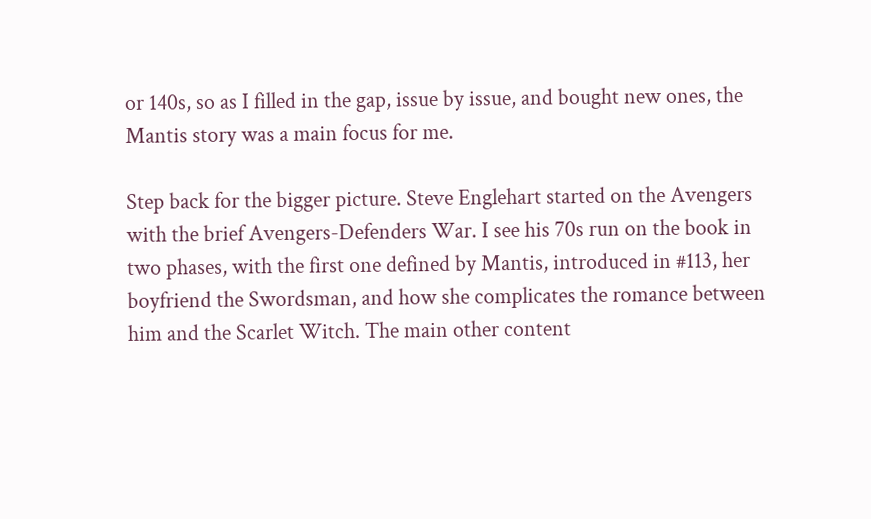or 140s, so as I filled in the gap, issue by issue, and bought new ones, the Mantis story was a main focus for me.

Step back for the bigger picture. Steve Englehart started on the Avengers with the brief Avengers-Defenders War. I see his 70s run on the book in two phases, with the first one defined by Mantis, introduced in #113, her boyfriend the Swordsman, and how she complicates the romance between him and the Scarlet Witch. The main other content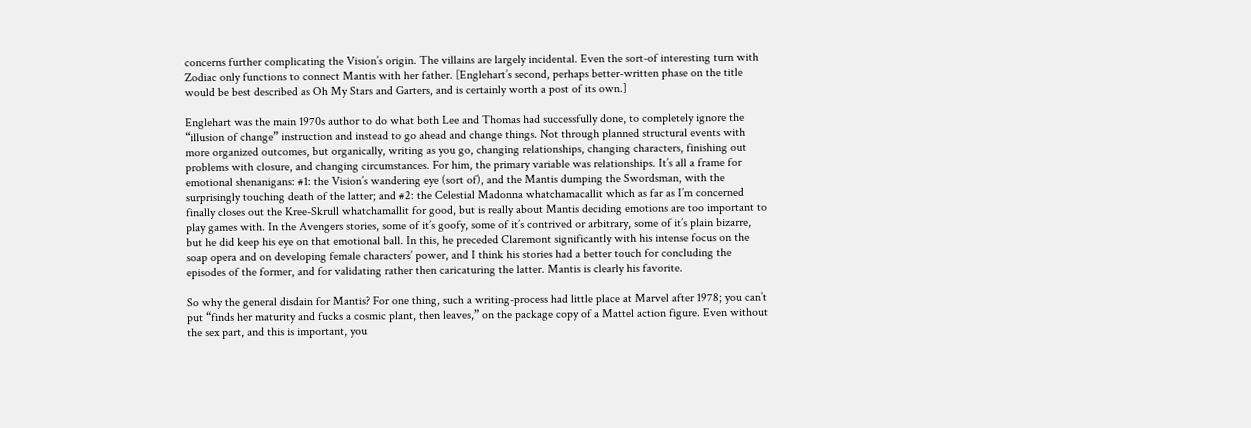concerns further complicating the Vision’s origin. The villains are largely incidental. Even the sort-of interesting turn with Zodiac only functions to connect Mantis with her father. [Englehart’s second, perhaps better-written phase on the title would be best described as Oh My Stars and Garters, and is certainly worth a post of its own.]

Englehart was the main 1970s author to do what both Lee and Thomas had successfully done, to completely ignore the “illusion of change” instruction and instead to go ahead and change things. Not through planned structural events with more organized outcomes, but organically, writing as you go, changing relationships, changing characters, finishing out problems with closure, and changing circumstances. For him, the primary variable was relationships. It’s all a frame for emotional shenanigans: #1: the Vision’s wandering eye (sort of), and the Mantis dumping the Swordsman, with the surprisingly touching death of the latter; and #2: the Celestial Madonna whatchamacallit which as far as I’m concerned finally closes out the Kree-Skrull whatchamallit for good, but is really about Mantis deciding emotions are too important to play games with. In the Avengers stories, some of it’s goofy, some of it’s contrived or arbitrary, some of it’s plain bizarre, but he did keep his eye on that emotional ball. In this, he preceded Claremont significantly with his intense focus on the soap opera and on developing female characters’ power, and I think his stories had a better touch for concluding the episodes of the former, and for validating rather then caricaturing the latter. Mantis is clearly his favorite.

So why the general disdain for Mantis? For one thing, such a writing-process had little place at Marvel after 1978; you can’t put “finds her maturity and fucks a cosmic plant, then leaves,” on the package copy of a Mattel action figure. Even without the sex part, and this is important, you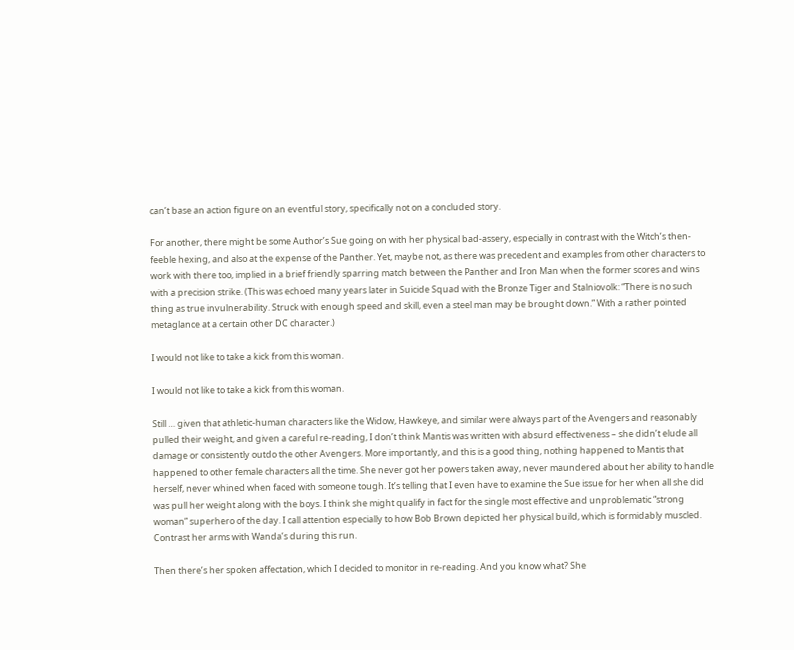can’t base an action figure on an eventful story, specifically not on a concluded story.

For another, there might be some Author’s Sue going on with her physical bad-assery, especially in contrast with the Witch’s then-feeble hexing, and also at the expense of the Panther. Yet, maybe not, as there was precedent and examples from other characters to work with there too, implied in a brief friendly sparring match between the Panther and Iron Man when the former scores and wins with a precision strike. (This was echoed many years later in Suicide Squad with the Bronze Tiger and Stalniovolk: “There is no such thing as true invulnerability. Struck with enough speed and skill, even a steel man may be brought down.” With a rather pointed metaglance at a certain other DC character.)

I would not like to take a kick from this woman.

I would not like to take a kick from this woman.

Still … given that athletic-human characters like the Widow, Hawkeye, and similar were always part of the Avengers and reasonably pulled their weight, and given a careful re-reading, I don’t think Mantis was written with absurd effectiveness – she didn’t elude all damage or consistently outdo the other Avengers. More importantly, and this is a good thing, nothing happened to Mantis that happened to other female characters all the time. She never got her powers taken away, never maundered about her ability to handle herself, never whined when faced with someone tough. It’s telling that I even have to examine the Sue issue for her when all she did was pull her weight along with the boys. I think she might qualify in fact for the single most effective and unproblematic “strong woman” superhero of the day. I call attention especially to how Bob Brown depicted her physical build, which is formidably muscled. Contrast her arms with Wanda’s during this run.

Then there’s her spoken affectation, which I decided to monitor in re-reading. And you know what? She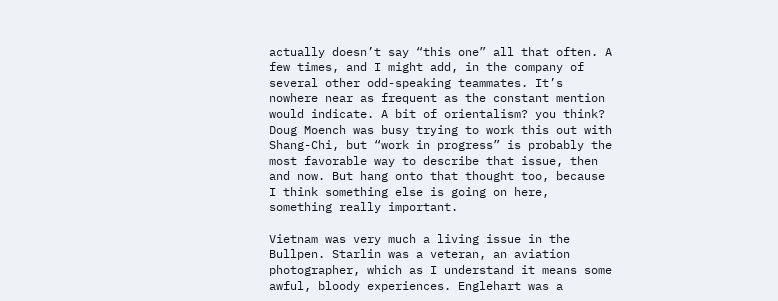actually doesn’t say “this one” all that often. A few times, and I might add, in the company of several other odd-speaking teammates. It’s nowhere near as frequent as the constant mention would indicate. A bit of orientalism? you think? Doug Moench was busy trying to work this out with Shang-Chi, but “work in progress” is probably the most favorable way to describe that issue, then and now. But hang onto that thought too, because I think something else is going on here, something really important.

Vietnam was very much a living issue in the Bullpen. Starlin was a veteran, an aviation photographer, which as I understand it means some awful, bloody experiences. Englehart was a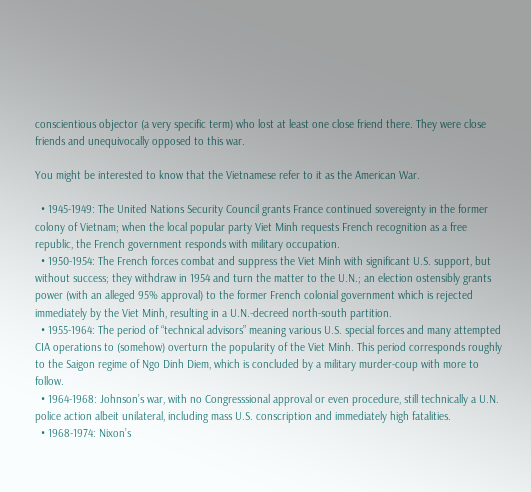conscientious objector (a very specific term) who lost at least one close friend there. They were close friends and unequivocally opposed to this war.

You might be interested to know that the Vietnamese refer to it as the American War.

  • 1945-1949: The United Nations Security Council grants France continued sovereignty in the former colony of Vietnam; when the local popular party Viet Minh requests French recognition as a free republic, the French government responds with military occupation.
  • 1950-1954: The French forces combat and suppress the Viet Minh with significant U.S. support, but without success; they withdraw in 1954 and turn the matter to the U.N.; an election ostensibly grants power (with an alleged 95% approval) to the former French colonial government which is rejected immediately by the Viet Minh, resulting in a U.N.-decreed north-south partition.
  • 1955-1964: The period of “technical advisors” meaning various U.S. special forces and many attempted CIA operations to (somehow) overturn the popularity of the Viet Minh. This period corresponds roughly to the Saigon regime of Ngo Dinh Diem, which is concluded by a military murder-coup with more to follow.
  • 1964-1968: Johnson’s war, with no Congresssional approval or even procedure, still technically a U.N. police action albeit unilateral, including mass U.S. conscription and immediately high fatalities.
  • 1968-1974: Nixon’s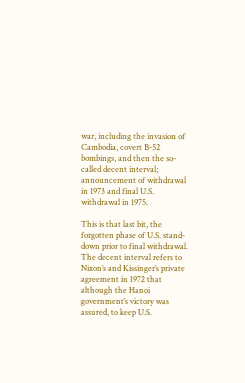war, including the invasion of Cambodia, covert B-52 bombings, and then the so-called decent interval; announcement of withdrawal in 1973 and final U.S. withdrawal in 1975.

This is that last bit, the forgotten phase of U.S. stand-down prior to final withdrawal. The decent interval refers to Nixon’s and Kissinger’s private agreement in 1972 that although the Hanoi government’s victory was assured, to keep U.S.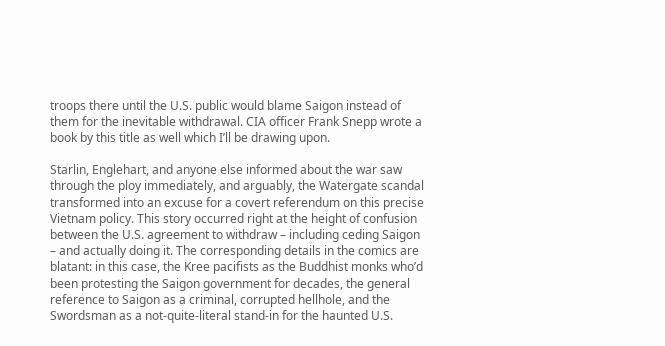troops there until the U.S. public would blame Saigon instead of them for the inevitable withdrawal. CIA officer Frank Snepp wrote a book by this title as well which I’ll be drawing upon.

Starlin, Englehart, and anyone else informed about the war saw through the ploy immediately, and arguably, the Watergate scandal transformed into an excuse for a covert referendum on this precise Vietnam policy. This story occurred right at the height of confusion between the U.S. agreement to withdraw – including ceding Saigon – and actually doing it. The corresponding details in the comics are blatant: in this case, the Kree pacifists as the Buddhist monks who’d been protesting the Saigon government for decades, the general reference to Saigon as a criminal, corrupted hellhole, and the Swordsman as a not-quite-literal stand-in for the haunted U.S.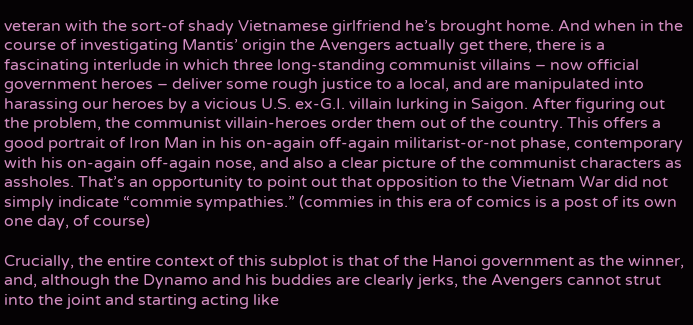veteran with the sort-of shady Vietnamese girlfriend he’s brought home. And when in the course of investigating Mantis’ origin the Avengers actually get there, there is a fascinating interlude in which three long-standing communist villains – now official government heroes – deliver some rough justice to a local, and are manipulated into harassing our heroes by a vicious U.S. ex-G.I. villain lurking in Saigon. After figuring out the problem, the communist villain-heroes order them out of the country. This offers a good portrait of Iron Man in his on-again off-again militarist-or-not phase, contemporary with his on-again off-again nose, and also a clear picture of the communist characters as assholes. That’s an opportunity to point out that opposition to the Vietnam War did not simply indicate “commie sympathies.” (commies in this era of comics is a post of its own one day, of course)

Crucially, the entire context of this subplot is that of the Hanoi government as the winner, and, although the Dynamo and his buddies are clearly jerks, the Avengers cannot strut into the joint and starting acting like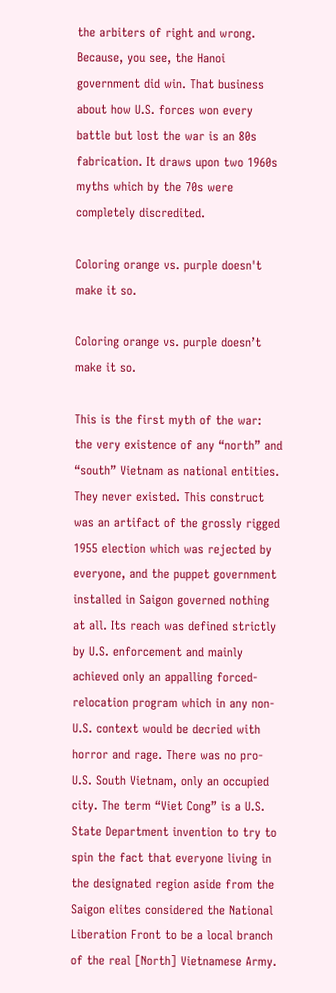the arbiters of right and wrong. Because, you see, the Hanoi government did win. That business about how U.S. forces won every battle but lost the war is an 80s fabrication. It draws upon two 1960s myths which by the 70s were completely discredited.

Coloring orange vs. purple doesn't make it so.

Coloring orange vs. purple doesn’t make it so.

This is the first myth of the war: the very existence of any “north” and “south” Vietnam as national entities. They never existed. This construct was an artifact of the grossly rigged 1955 election which was rejected by everyone, and the puppet government installed in Saigon governed nothing at all. Its reach was defined strictly by U.S. enforcement and mainly achieved only an appalling forced-relocation program which in any non-U.S. context would be decried with horror and rage. There was no pro-U.S. South Vietnam, only an occupied city. The term “Viet Cong” is a U.S. State Department invention to try to spin the fact that everyone living in the designated region aside from the Saigon elites considered the National Liberation Front to be a local branch of the real [North] Vietnamese Army.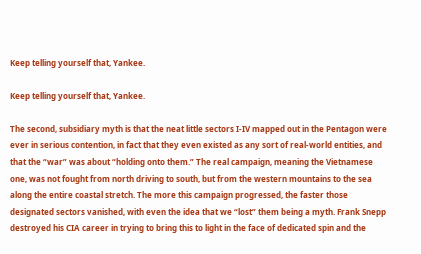Keep telling yourself that, Yankee.

Keep telling yourself that, Yankee.

The second, subsidiary myth is that the neat little sectors I-IV mapped out in the Pentagon were ever in serious contention, in fact that they even existed as any sort of real-world entities, and that the “war” was about “holding onto them.” The real campaign, meaning the Vietnamese one, was not fought from north driving to south, but from the western mountains to the sea along the entire coastal stretch. The more this campaign progressed, the faster those designated sectors vanished, with even the idea that we “lost” them being a myth. Frank Snepp destroyed his CIA career in trying to bring this to light in the face of dedicated spin and the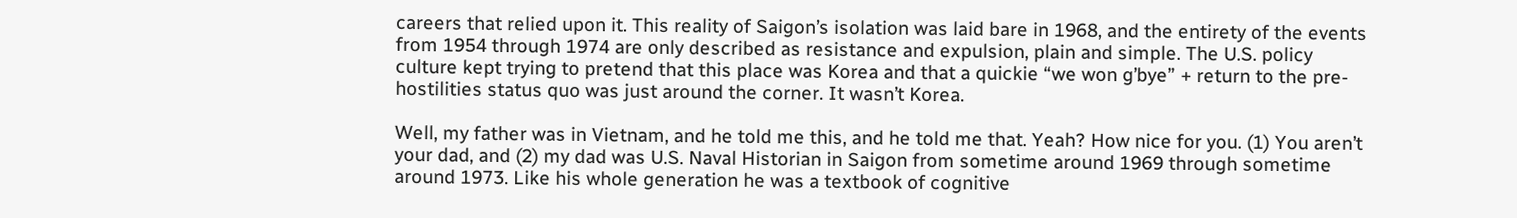careers that relied upon it. This reality of Saigon’s isolation was laid bare in 1968, and the entirety of the events from 1954 through 1974 are only described as resistance and expulsion, plain and simple. The U.S. policy culture kept trying to pretend that this place was Korea and that a quickie “we won g’bye” + return to the pre-hostilities status quo was just around the corner. It wasn’t Korea.

Well, my father was in Vietnam, and he told me this, and he told me that. Yeah? How nice for you. (1) You aren’t your dad, and (2) my dad was U.S. Naval Historian in Saigon from sometime around 1969 through sometime around 1973. Like his whole generation he was a textbook of cognitive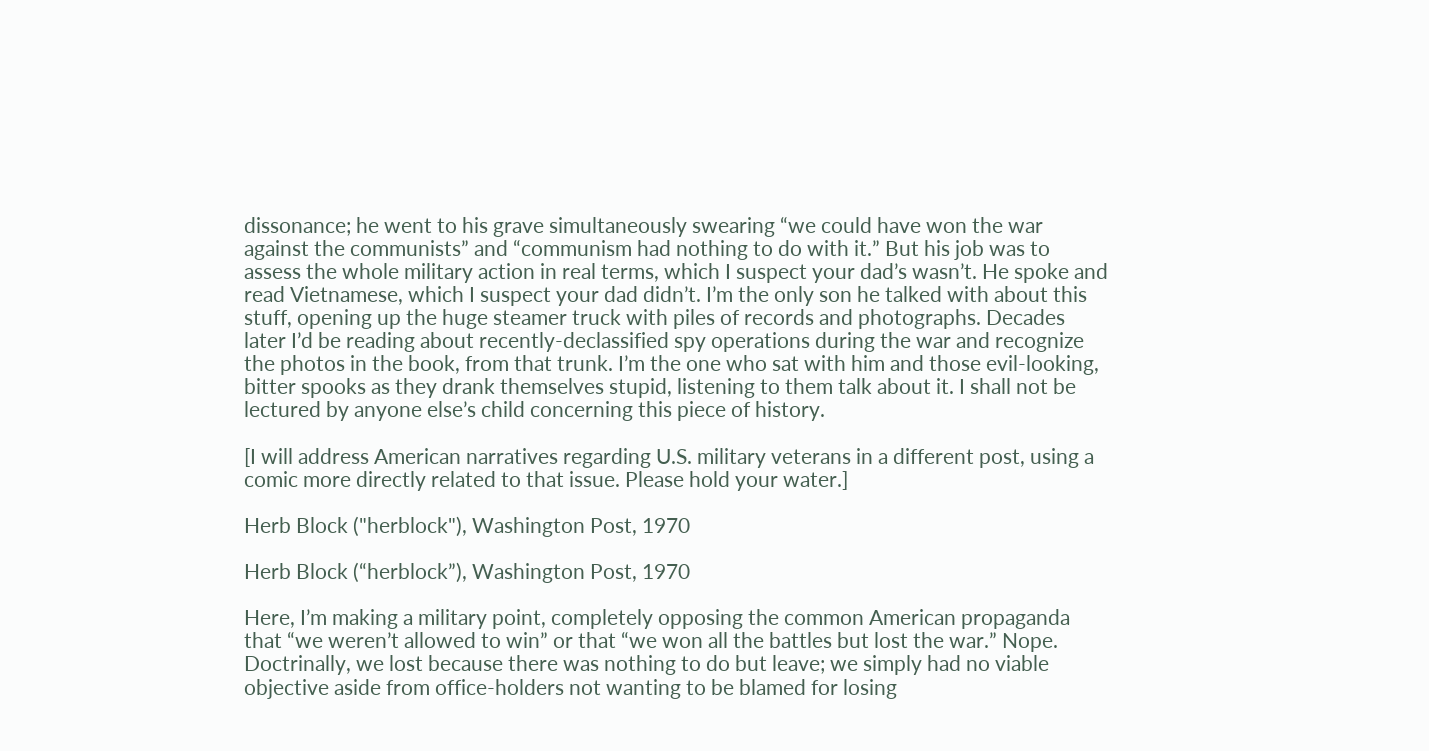dissonance; he went to his grave simultaneously swearing “we could have won the war against the communists” and “communism had nothing to do with it.” But his job was to assess the whole military action in real terms, which I suspect your dad’s wasn’t. He spoke and read Vietnamese, which I suspect your dad didn’t. I’m the only son he talked with about this stuff, opening up the huge steamer truck with piles of records and photographs. Decades later I’d be reading about recently-declassified spy operations during the war and recognize the photos in the book, from that trunk. I’m the one who sat with him and those evil-looking, bitter spooks as they drank themselves stupid, listening to them talk about it. I shall not be lectured by anyone else’s child concerning this piece of history.

[I will address American narratives regarding U.S. military veterans in a different post, using a comic more directly related to that issue. Please hold your water.]

Herb Block ("herblock"), Washington Post, 1970

Herb Block (“herblock”), Washington Post, 1970

Here, I’m making a military point, completely opposing the common American propaganda that “we weren’t allowed to win” or that “we won all the battles but lost the war.” Nope. Doctrinally, we lost because there was nothing to do but leave; we simply had no viable objective aside from office-holders not wanting to be blamed for losing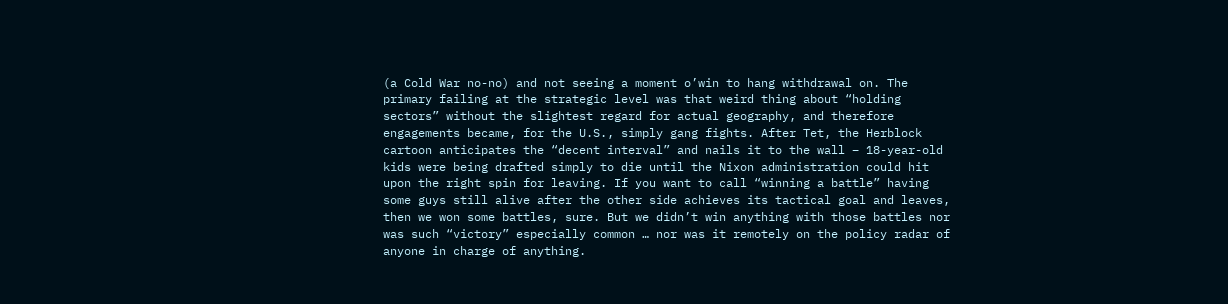(a Cold War no-no) and not seeing a moment o’win to hang withdrawal on. The primary failing at the strategic level was that weird thing about “holding sectors” without the slightest regard for actual geography, and therefore engagements became, for the U.S., simply gang fights. After Tet, the Herblock cartoon anticipates the “decent interval” and nails it to the wall – 18-year-old kids were being drafted simply to die until the Nixon administration could hit upon the right spin for leaving. If you want to call “winning a battle” having some guys still alive after the other side achieves its tactical goal and leaves, then we won some battles, sure. But we didn’t win anything with those battles nor was such “victory” especially common … nor was it remotely on the policy radar of anyone in charge of anything.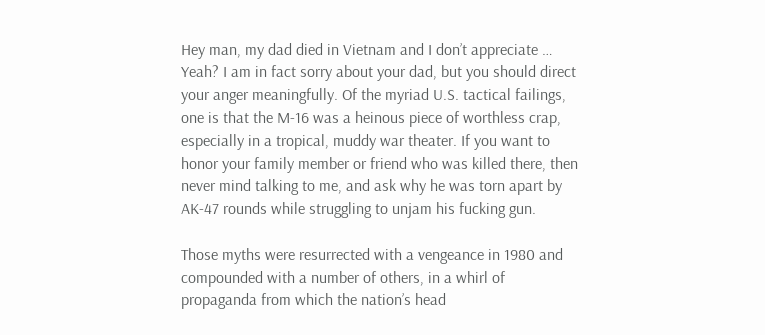Hey man, my dad died in Vietnam and I don’t appreciate … Yeah? I am in fact sorry about your dad, but you should direct your anger meaningfully. Of the myriad U.S. tactical failings, one is that the M-16 was a heinous piece of worthless crap, especially in a tropical, muddy war theater. If you want to honor your family member or friend who was killed there, then never mind talking to me, and ask why he was torn apart by AK-47 rounds while struggling to unjam his fucking gun.

Those myths were resurrected with a vengeance in 1980 and compounded with a number of others, in a whirl of propaganda from which the nation’s head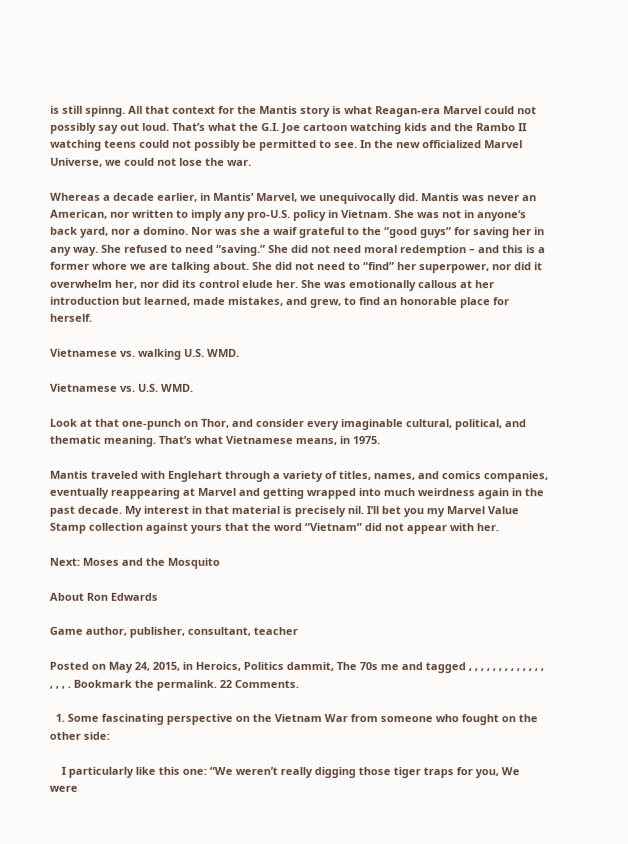is still spinng. All that context for the Mantis story is what Reagan-era Marvel could not possibly say out loud. That’s what the G.I. Joe cartoon watching kids and the Rambo II watching teens could not possibly be permitted to see. In the new officialized Marvel Universe, we could not lose the war.

Whereas a decade earlier, in Mantis’ Marvel, we unequivocally did. Mantis was never an American, nor written to imply any pro-U.S. policy in Vietnam. She was not in anyone’s back yard, nor a domino. Nor was she a waif grateful to the “good guys” for saving her in any way. She refused to need “saving.” She did not need moral redemption – and this is a former whore we are talking about. She did not need to “find” her superpower, nor did it overwhelm her, nor did its control elude her. She was emotionally callous at her introduction but learned, made mistakes, and grew, to find an honorable place for herself.

Vietnamese vs. walking U.S. WMD.

Vietnamese vs. U.S. WMD.

Look at that one-punch on Thor, and consider every imaginable cultural, political, and thematic meaning. That’s what Vietnamese means, in 1975.

Mantis traveled with Englehart through a variety of titles, names, and comics companies, eventually reappearing at Marvel and getting wrapped into much weirdness again in the past decade. My interest in that material is precisely nil. I’ll bet you my Marvel Value Stamp collection against yours that the word “Vietnam” did not appear with her.

Next: Moses and the Mosquito

About Ron Edwards

Game author, publisher, consultant, teacher

Posted on May 24, 2015, in Heroics, Politics dammit, The 70s me and tagged , , , , , , , , , , , , , , , , . Bookmark the permalink. 22 Comments.

  1. Some fascinating perspective on the Vietnam War from someone who fought on the other side:

    I particularly like this one: “We weren’t really digging those tiger traps for you, We were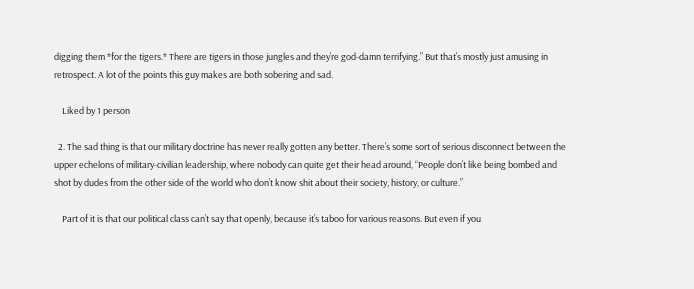digging them *for the tigers.* There are tigers in those jungles and they’re god-damn terrifying.” But that’s mostly just amusing in retrospect. A lot of the points this guy makes are both sobering and sad.

    Liked by 1 person

  2. The sad thing is that our military doctrine has never really gotten any better. There’s some sort of serious disconnect between the upper echelons of military-civilian leadership, where nobody can quite get their head around, “People don’t like being bombed and shot by dudes from the other side of the world who don’t know shit about their society, history, or culture.”

    Part of it is that our political class can’t say that openly, because it’s taboo for various reasons. But even if you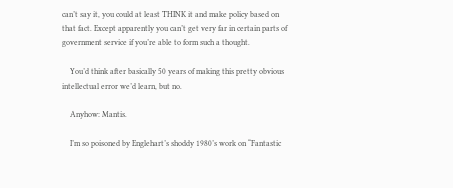can’t say it, you could at least THINK it and make policy based on that fact. Except apparently you can’t get very far in certain parts of government service if you’re able to form such a thought.

    You’d think after basically 50 years of making this pretty obvious intellectual error we’d learn, but no.

    Anyhow: Mantis.

    I’m so poisoned by Englehart’s shoddy 1980’s work on “Fantastic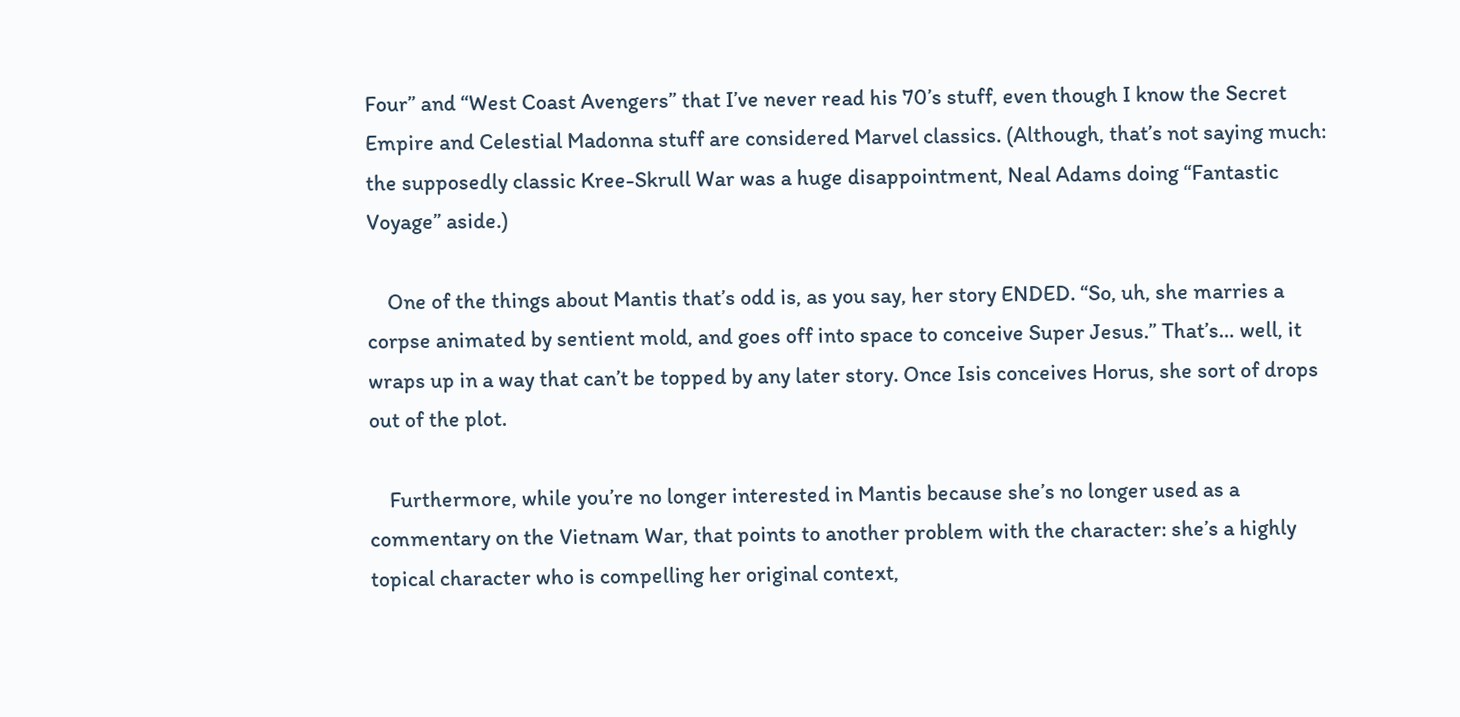Four” and “West Coast Avengers” that I’ve never read his 70’s stuff, even though I know the Secret Empire and Celestial Madonna stuff are considered Marvel classics. (Although, that’s not saying much: the supposedly classic Kree-Skrull War was a huge disappointment, Neal Adams doing “Fantastic Voyage” aside.)

    One of the things about Mantis that’s odd is, as you say, her story ENDED. “So, uh, she marries a corpse animated by sentient mold, and goes off into space to conceive Super Jesus.” That’s… well, it wraps up in a way that can’t be topped by any later story. Once Isis conceives Horus, she sort of drops out of the plot.

    Furthermore, while you’re no longer interested in Mantis because she’s no longer used as a commentary on the Vietnam War, that points to another problem with the character: she’s a highly topical character who is compelling her original context,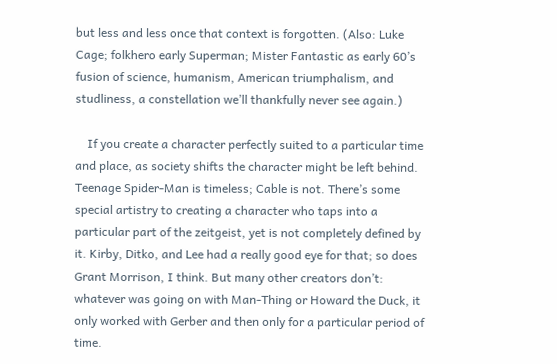but less and less once that context is forgotten. (Also: Luke Cage; folkhero early Superman; Mister Fantastic as early 60’s fusion of science, humanism, American triumphalism, and studliness, a constellation we’ll thankfully never see again.)

    If you create a character perfectly suited to a particular time and place, as society shifts the character might be left behind. Teenage Spider-Man is timeless; Cable is not. There’s some special artistry to creating a character who taps into a particular part of the zeitgeist, yet is not completely defined by it. Kirby, Ditko, and Lee had a really good eye for that; so does Grant Morrison, I think. But many other creators don’t: whatever was going on with Man-Thing or Howard the Duck, it only worked with Gerber and then only for a particular period of time.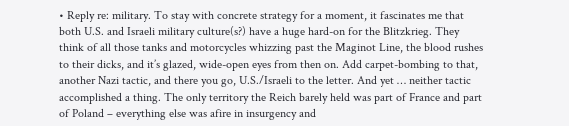• Reply re: military. To stay with concrete strategy for a moment, it fascinates me that both U.S. and Israeli military culture(s?) have a huge hard-on for the Blitzkrieg. They think of all those tanks and motorcycles whizzing past the Maginot Line, the blood rushes to their dicks, and it’s glazed, wide-open eyes from then on. Add carpet-bombing to that, another Nazi tactic, and there you go, U.S./Israeli to the letter. And yet … neither tactic accomplished a thing. The only territory the Reich barely held was part of France and part of Poland – everything else was afire in insurgency and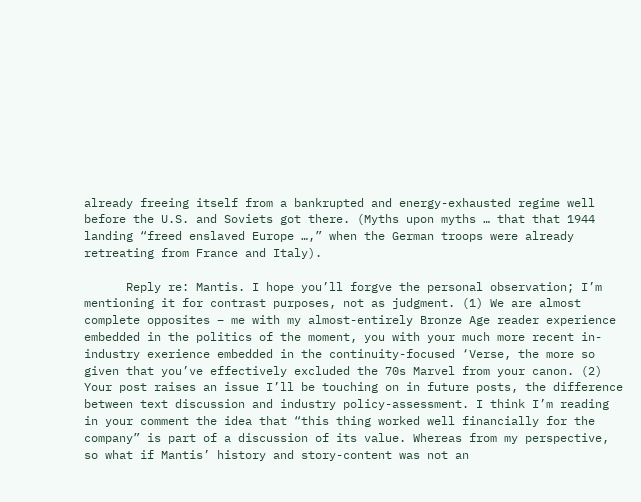already freeing itself from a bankrupted and energy-exhausted regime well before the U.S. and Soviets got there. (Myths upon myths … that that 1944 landing “freed enslaved Europe …,” when the German troops were already retreating from France and Italy).

      Reply re: Mantis. I hope you’ll forgve the personal observation; I’m mentioning it for contrast purposes, not as judgment. (1) We are almost complete opposites – me with my almost-entirely Bronze Age reader experience embedded in the politics of the moment, you with your much more recent in-industry exerience embedded in the continuity-focused ‘Verse, the more so given that you’ve effectively excluded the 70s Marvel from your canon. (2) Your post raises an issue I’ll be touching on in future posts, the difference between text discussion and industry policy-assessment. I think I’m reading in your comment the idea that “this thing worked well financially for the company” is part of a discussion of its value. Whereas from my perspective, so what if Mantis’ history and story-content was not an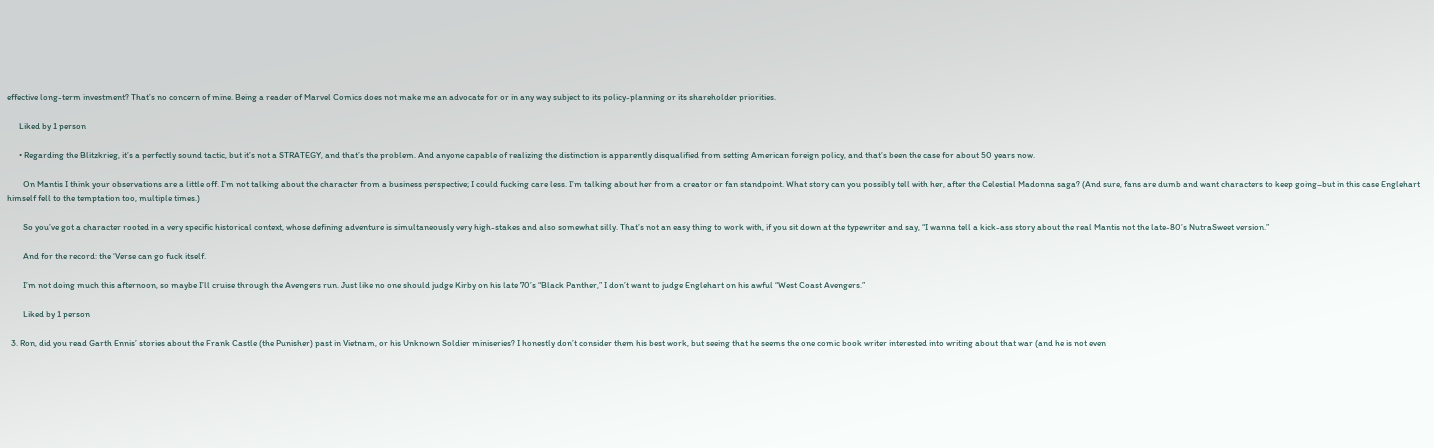effective long-term investment? That’s no concern of mine. Being a reader of Marvel Comics does not make me an advocate for or in any way subject to its policy-planning or its shareholder priorities.

      Liked by 1 person

      • Regarding the Blitzkrieg, it’s a perfectly sound tactic, but it’s not a STRATEGY, and that’s the problem. And anyone capable of realizing the distinction is apparently disqualified from setting American foreign policy, and that’s been the case for about 50 years now.

        On Mantis I think your observations are a little off. I’m not talking about the character from a business perspective; I could fucking care less. I’m talking about her from a creator or fan standpoint. What story can you possibly tell with her, after the Celestial Madonna saga? (And sure, fans are dumb and want characters to keep going–but in this case Englehart himself fell to the temptation too, multiple times.)

        So you’ve got a character rooted in a very specific historical context, whose defining adventure is simultaneously very high-stakes and also somewhat silly. That’s not an easy thing to work with, if you sit down at the typewriter and say, “I wanna tell a kick-ass story about the real Mantis not the late-80’s NutraSweet version.”

        And for the record: the ‘Verse can go fuck itself.

        I’m not doing much this afternoon, so maybe I’ll cruise through the Avengers run. Just like no one should judge Kirby on his late 70’s “Black Panther,” I don’t want to judge Englehart on his awful “West Coast Avengers.”

        Liked by 1 person

  3. Ron, did you read Garth Ennis’ stories about the Frank Castle (the Punisher) past in Vietnam, or his Unknown Soldier miniseries? I honestly don’t consider them his best work, but seeing that he seems the one comic book writer interested into writing about that war (and he is not even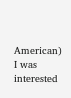American) I was interested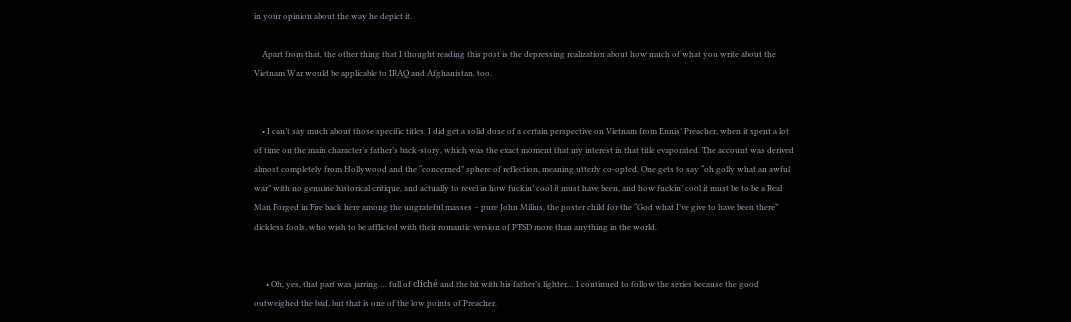in your opinion about the way he depict it.

    Apart from that, the other thing that I thought reading this post is the depressing realization about how much of what you write about the Vietnam War would be applicable to IRAQ and Afghanistan, too.


    • I can’t say much about those specific titles. I did get a solid dose of a certain perspective on Vietnam from Ennis’ Preacher, when it spent a lot of time on the main character’s father’s back-story, which was the exact moment that my interest in that title evaporated. The account was derived almost completely from Hollywood and the “concerned” sphere of reflection, meaning utterly co-opted. One gets to say “oh golly what an awful war” with no genuine historical critique, and actually to revel in how fuckin’ cool it must have been, and how fuckin’ cool it must be to be a Real Man Forged in Fire back here among the ungrateful masses – pure John Milius, the poster child for the “God what I’ve give to have been there” dickless fools, who wish to be afflicted with their romantic version of PTSD more than anything in the world.


      • Oh, yes, that part was jarring…. full of cliché and the bit with his father’s lighter… I continued to follow the series because the good outweighed the bad, but that is one of the low points of Preacher.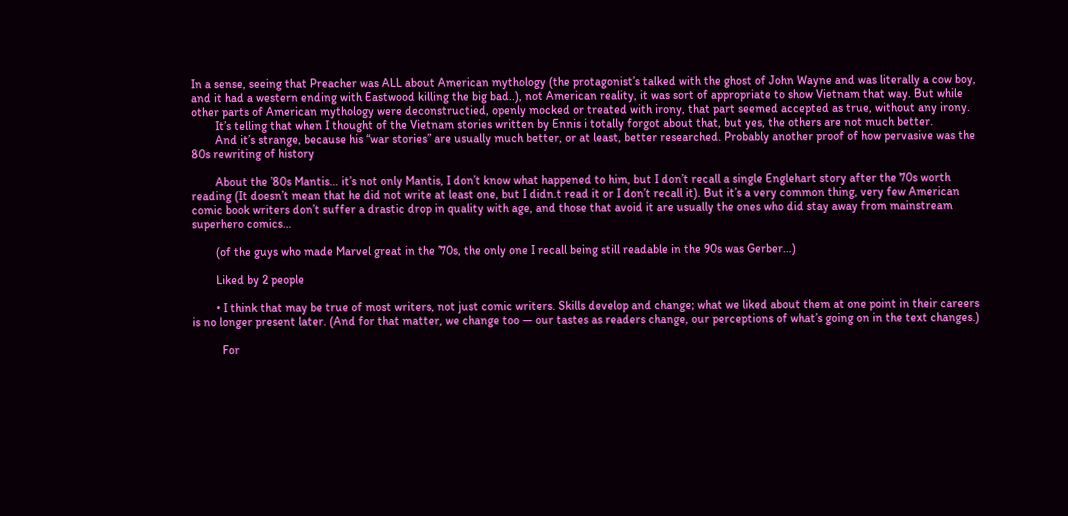In a sense, seeing that Preacher was ALL about American mythology (the protagonist’s talked with the ghost of John Wayne and was literally a cow boy, and it had a western ending with Eastwood killing the big bad..), not American reality, it was sort of appropriate to show Vietnam that way. But while other parts of American mythology were deconstructied, openly mocked or treated with irony, that part seemed accepted as true, without any irony.
        It’s telling that when I thought of the Vietnam stories written by Ennis i totally forgot about that, but yes, the others are not much better.
        And it’s strange, because his “war stories” are usually much better, or at least, better researched. Probably another proof of how pervasive was the 80s rewriting of history

        About the ’80s Mantis… it’s not only Mantis, I don’t know what happened to him, but I don’t recall a single Englehart story after the 70s worth reading (It doesn’t mean that he did not write at least one, but I didn.t read it or I don’t recall it). But it’s a very common thing, very few American comic book writers don’t suffer a drastic drop in quality with age, and those that avoid it are usually the ones who did stay away from mainstream superhero comics…

        (of the guys who made Marvel great in the ’70s, the only one I recall being still readable in the 90s was Gerber…)

        Liked by 2 people

        • I think that may be true of most writers, not just comic writers. Skills develop and change; what we liked about them at one point in their careers is no longer present later. (And for that matter, we change too — our tastes as readers change, our perceptions of what’s going on in the text changes.)

          For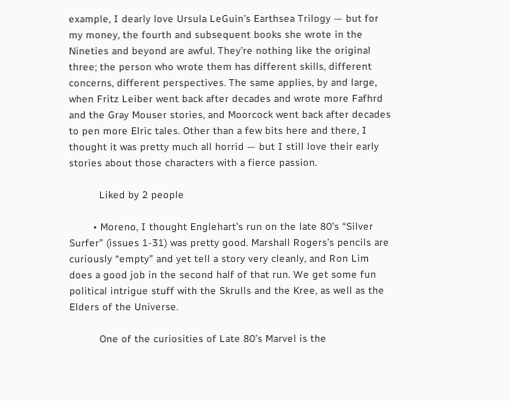example, I dearly love Ursula LeGuin’s Earthsea Trilogy — but for my money, the fourth and subsequent books she wrote in the Nineties and beyond are awful. They’re nothing like the original three; the person who wrote them has different skills, different concerns, different perspectives. The same applies, by and large, when Fritz Leiber went back after decades and wrote more Fafhrd and the Gray Mouser stories, and Moorcock went back after decades to pen more Elric tales. Other than a few bits here and there, I thought it was pretty much all horrid — but I still love their early stories about those characters with a fierce passion.

          Liked by 2 people

        • Moreno, I thought Englehart’s run on the late 80’s “Silver Surfer” (issues 1-31) was pretty good. Marshall Rogers’s pencils are curiously “empty” and yet tell a story very cleanly, and Ron Lim does a good job in the second half of that run. We get some fun political intrigue stuff with the Skrulls and the Kree, as well as the Elders of the Universe.

          One of the curiosities of Late 80’s Marvel is the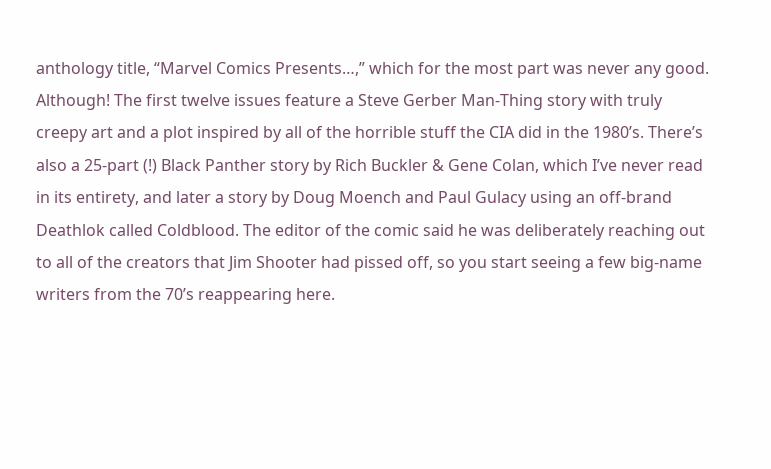anthology title, “Marvel Comics Presents…,” which for the most part was never any good. Although! The first twelve issues feature a Steve Gerber Man-Thing story with truly creepy art and a plot inspired by all of the horrible stuff the CIA did in the 1980’s. There’s also a 25-part (!) Black Panther story by Rich Buckler & Gene Colan, which I’ve never read in its entirety, and later a story by Doug Moench and Paul Gulacy using an off-brand Deathlok called Coldblood. The editor of the comic said he was deliberately reaching out to all of the creators that Jim Shooter had pissed off, so you start seeing a few big-name writers from the 70’s reappearing here.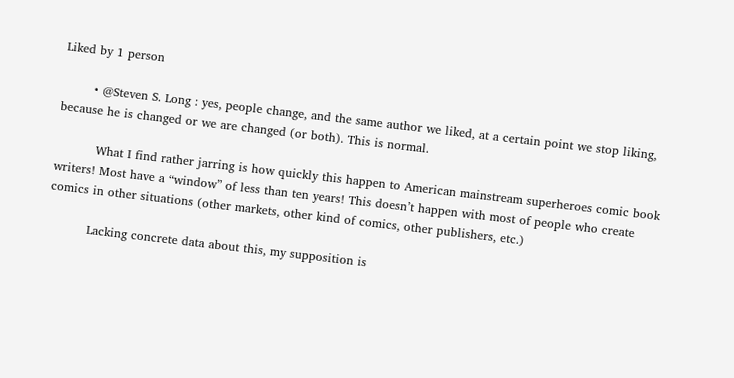Liked by 1 person

        • @Steven S. Long : yes, people change, and the same author we liked, at a certain point we stop liking, because he is changed or we are changed (or both). This is normal.

          What I find rather jarring is how quickly this happen to American mainstream superheroes comic book writers! Most have a “window” of less than ten years! This doesn’t happen with most of people who create comics in other situations (other markets, other kind of comics, other publishers, etc.)

          Lacking concrete data about this, my supposition is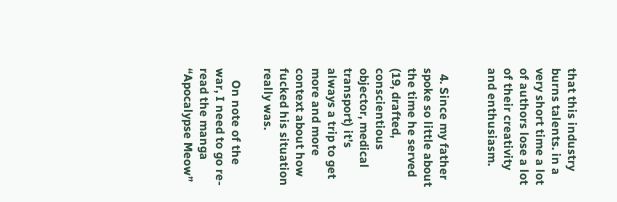that this industry burns talents. in a very short time a lot of authors lose a lot of their creativity and enthusiasm.


  4. Since my father spoke so little about the time he served (19, drafted, conscientious objector, medical transport) it’s always a trip to get more and more context about how fucked his situation really was.

    On note of the war, I need to go re-read the manga “Apocalypse Meow”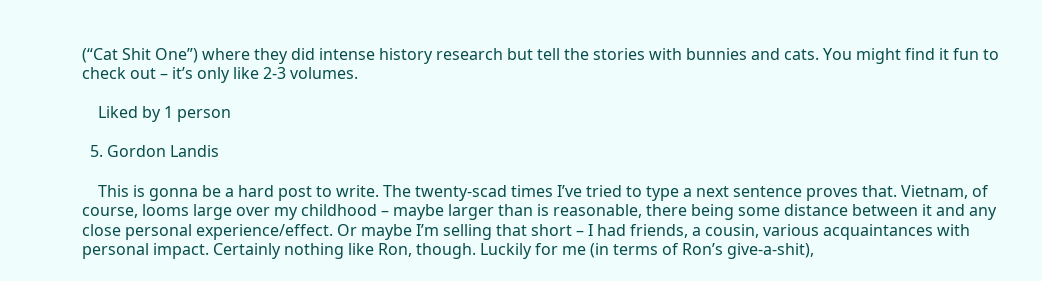(“Cat Shit One”) where they did intense history research but tell the stories with bunnies and cats. You might find it fun to check out – it’s only like 2-3 volumes.

    Liked by 1 person

  5. Gordon Landis

    This is gonna be a hard post to write. The twenty-scad times I’ve tried to type a next sentence proves that. Vietnam, of course, looms large over my childhood – maybe larger than is reasonable, there being some distance between it and any close personal experience/effect. Or maybe I’m selling that short – I had friends, a cousin, various acquaintances with personal impact. Certainly nothing like Ron, though. Luckily for me (in terms of Ron’s give-a-shit),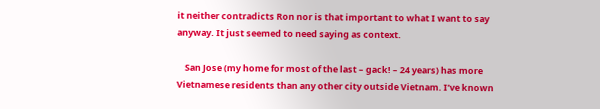it neither contradicts Ron nor is that important to what I want to say anyway. It just seemed to need saying as context.

    San Jose (my home for most of the last – gack! – 24 years) has more Vietnamese residents than any other city outside Vietnam. I’ve known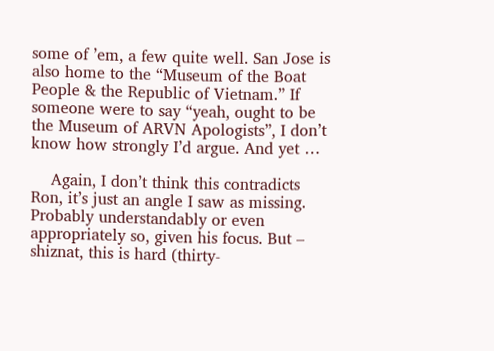some of ’em, a few quite well. San Jose is also home to the “Museum of the Boat People & the Republic of Vietnam.” If someone were to say “yeah, ought to be the Museum of ARVN Apologists”, I don’t know how strongly I’d argue. And yet …

    Again, I don’t think this contradicts Ron, it’s just an angle I saw as missing. Probably understandably or even appropriately so, given his focus. But – shiznat, this is hard (thirty-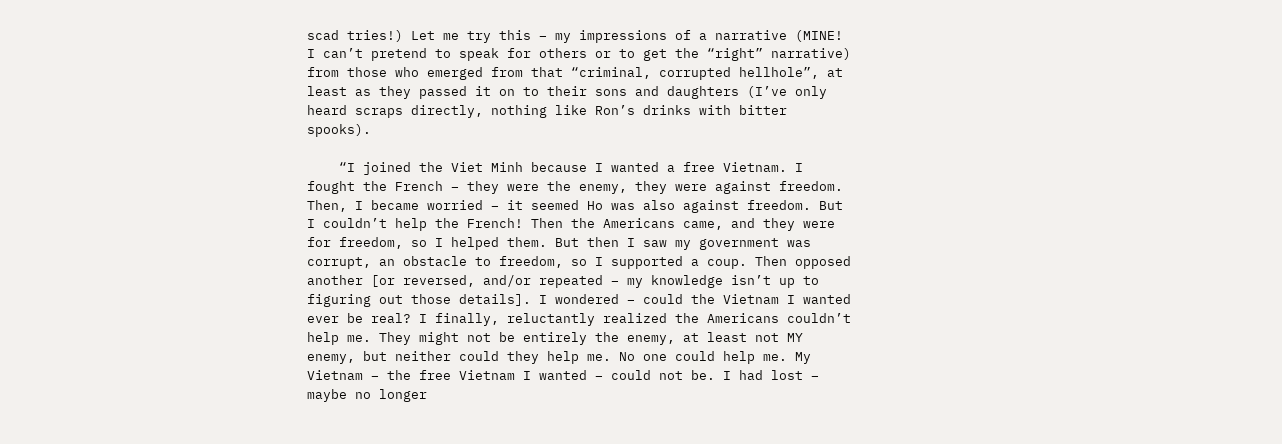scad tries!) Let me try this – my impressions of a narrative (MINE! I can’t pretend to speak for others or to get the “right” narrative) from those who emerged from that “criminal, corrupted hellhole”, at least as they passed it on to their sons and daughters (I’ve only heard scraps directly, nothing like Ron’s drinks with bitter spooks).

    “I joined the Viet Minh because I wanted a free Vietnam. I fought the French – they were the enemy, they were against freedom. Then, I became worried – it seemed Ho was also against freedom. But I couldn’t help the French! Then the Americans came, and they were for freedom, so I helped them. But then I saw my government was corrupt, an obstacle to freedom, so I supported a coup. Then opposed another [or reversed, and/or repeated – my knowledge isn’t up to figuring out those details]. I wondered – could the Vietnam I wanted ever be real? I finally, reluctantly realized the Americans couldn’t help me. They might not be entirely the enemy, at least not MY enemy, but neither could they help me. No one could help me. My Vietnam – the free Vietnam I wanted – could not be. I had lost – maybe no longer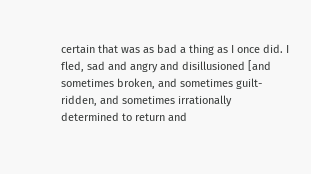certain that was as bad a thing as I once did. I fled, sad and angry and disillusioned [and sometimes broken, and sometimes guilt-ridden, and sometimes irrationally determined to return and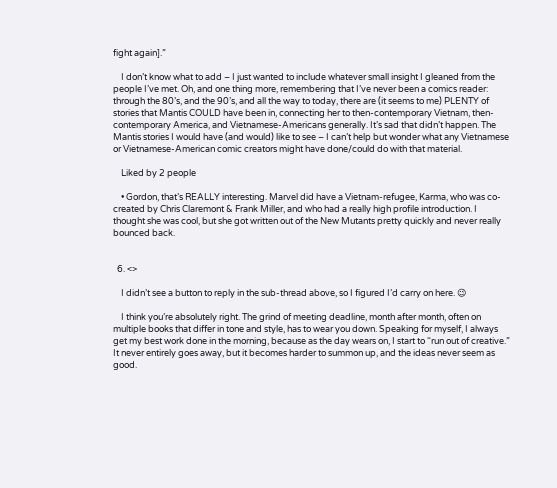fight again].”

    I don’t know what to add – I just wanted to include whatever small insight I gleaned from the people I’ve met. Oh, and one thing more, remembering that I’ve never been a comics reader: through the 80’s, and the 90’s, and all the way to today, there are (it seems to me) PLENTY of stories that Mantis COULD have been in, connecting her to then-contemporary Vietnam, then-contemporary America, and Vietnamese-Americans generally. It’s sad that didn’t happen. The Mantis stories I would have (and would) like to see – I can’t help but wonder what any Vietnamese or Vietnamese-American comic creators might have done/could do with that material.

    Liked by 2 people

    • Gordon, that’s REALLY interesting. Marvel did have a Vietnam-refugee, Karma, who was co-created by Chris Claremont & Frank Miller, and who had a really high profile introduction. I thought she was cool, but she got written out of the New Mutants pretty quickly and never really bounced back.


  6. <>

    I didn’t see a button to reply in the sub-thread above, so I figured I’d carry on here. 😉

    I think you’re absolutely right. The grind of meeting deadline, month after month, often on multiple books that differ in tone and style, has to wear you down. Speaking for myself, I always get my best work done in the morning, because as the day wears on, I start to “run out of creative.” It never entirely goes away, but it becomes harder to summon up, and the ideas never seem as good.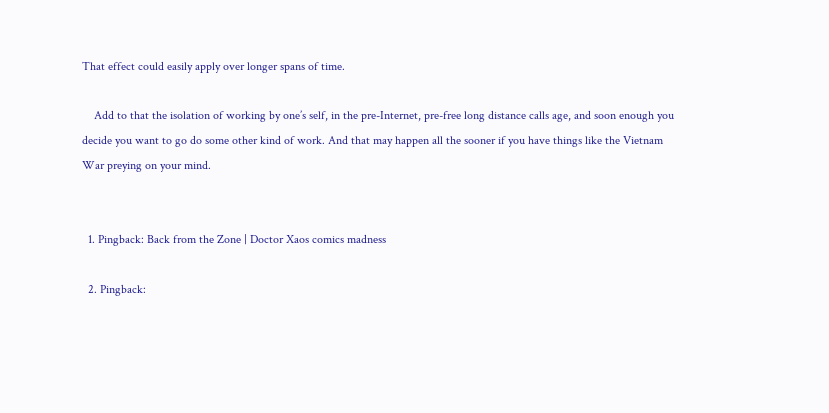That effect could easily apply over longer spans of time.

    Add to that the isolation of working by one’s self, in the pre-Internet, pre-free long distance calls age, and soon enough you decide you want to go do some other kind of work. And that may happen all the sooner if you have things like the Vietnam War preying on your mind.


  1. Pingback: Back from the Zone | Doctor Xaos comics madness

  2. Pingback: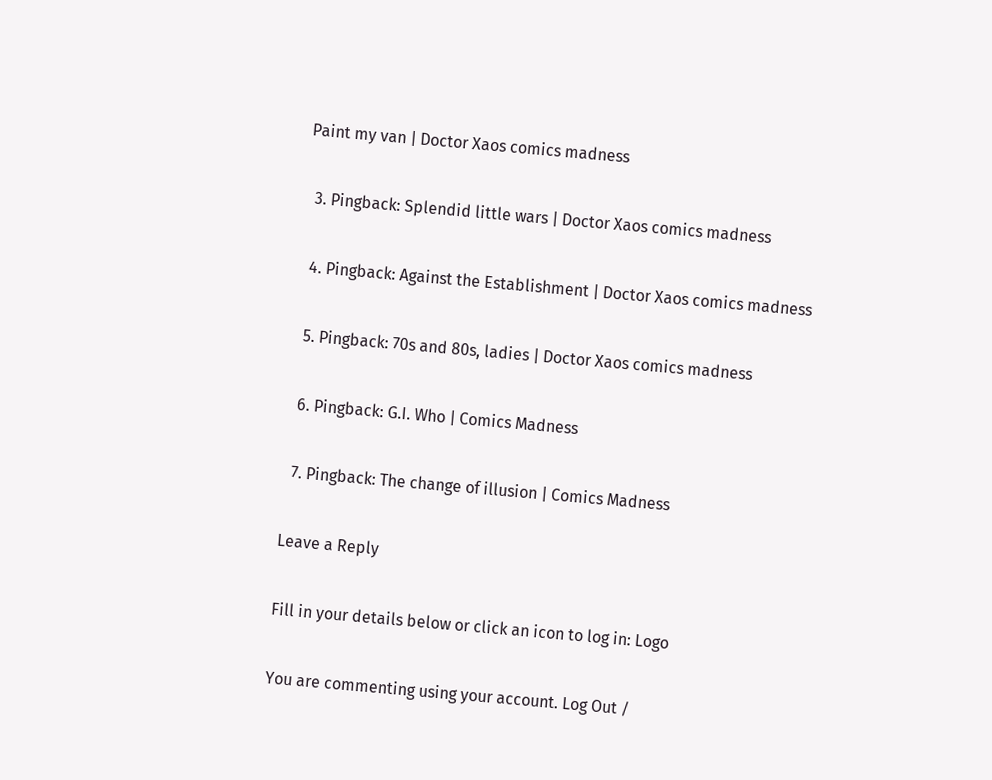Paint my van | Doctor Xaos comics madness

  3. Pingback: Splendid little wars | Doctor Xaos comics madness

  4. Pingback: Against the Establishment | Doctor Xaos comics madness

  5. Pingback: 70s and 80s, ladies | Doctor Xaos comics madness

  6. Pingback: G.I. Who | Comics Madness

  7. Pingback: The change of illusion | Comics Madness

Leave a Reply

Fill in your details below or click an icon to log in: Logo

You are commenting using your account. Log Out /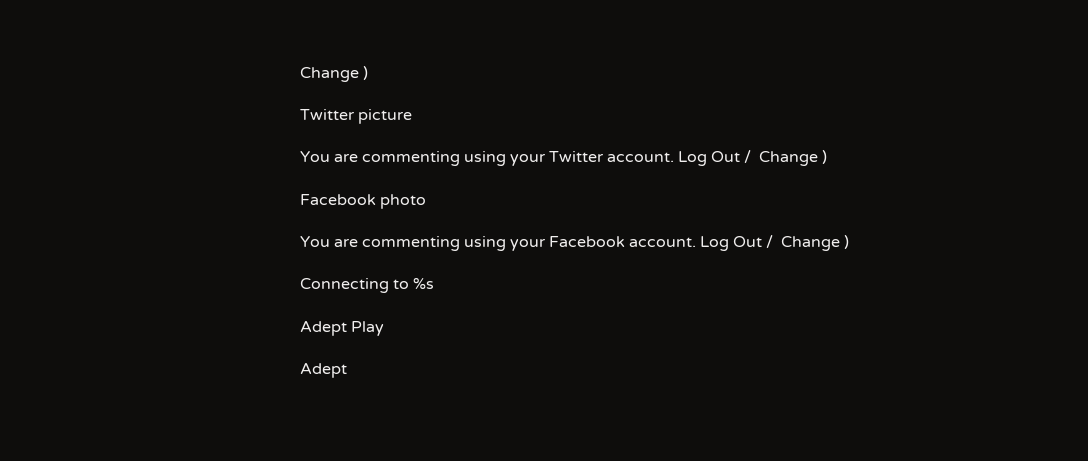Change )

Twitter picture

You are commenting using your Twitter account. Log Out /  Change )

Facebook photo

You are commenting using your Facebook account. Log Out /  Change )

Connecting to %s

Adept Play

Adept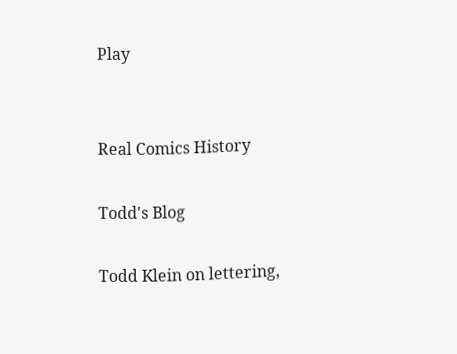Play


Real Comics History

Todd's Blog

Todd Klein on lettering,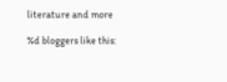literature and more

%d bloggers like this: